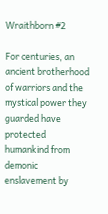Wraithborn #2

For centuries, an ancient brotherhood of warriors and the mystical power they guarded have protected humankind from demonic enslavement by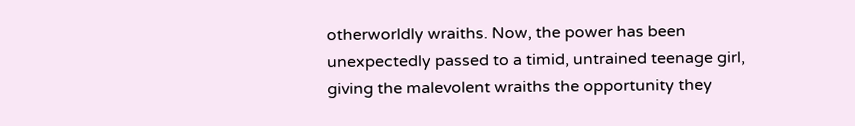otherworldly wraiths. Now, the power has been unexpectedly passed to a timid, untrained teenage girl, giving the malevolent wraiths the opportunity they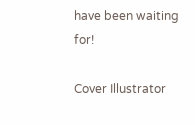have been waiting for!

Cover Illustrator